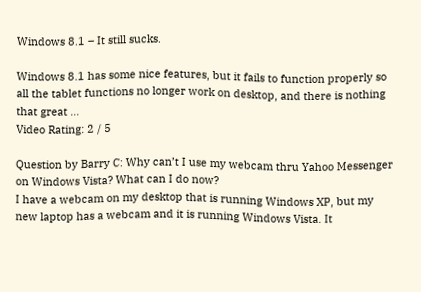Windows 8.1 – It still sucks.

Windows 8.1 has some nice features, but it fails to function properly so all the tablet functions no longer work on desktop, and there is nothing that great …
Video Rating: 2 / 5

Question by Barry C: Why can’t I use my webcam thru Yahoo Messenger on Windows Vista? What can I do now?
I have a webcam on my desktop that is running Windows XP, but my new laptop has a webcam and it is running Windows Vista. It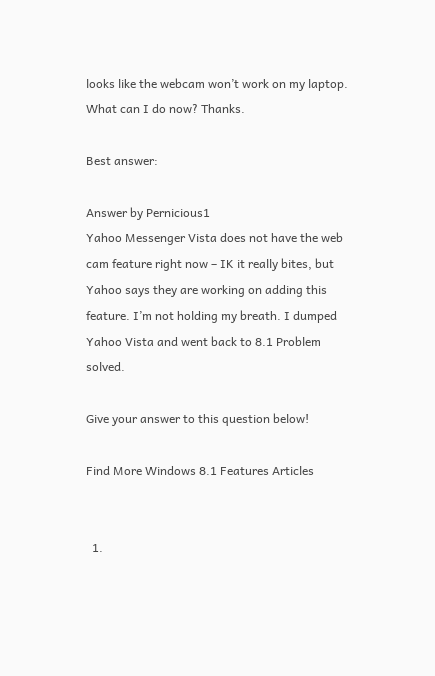looks like the webcam won’t work on my laptop. What can I do now? Thanks.

Best answer:

Answer by Pernicious1
Yahoo Messenger Vista does not have the web cam feature right now – IK it really bites, but Yahoo says they are working on adding this feature. I’m not holding my breath. I dumped Yahoo Vista and went back to 8.1 Problem solved.

Give your answer to this question below!

Find More Windows 8.1 Features Articles


  1.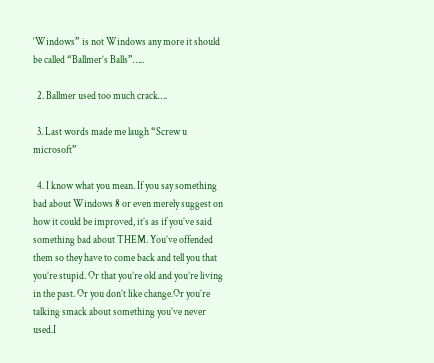‘Windows” is not Windows any more it should be called “Ballmer’s Balls”…..

  2. Ballmer used too much crack….

  3. Last words made me laugh “Screw u microsoft”

  4. I know what you mean. If you say something bad about Windows 8 or even merely suggest on how it could be improved, it’s as if you’ve said something bad about THEM. You’ve offended them so they have to come back and tell you that you’re stupid. Or that you’re old and you’re living in the past. Or you don’t like change.Or you’re talking smack about something you’ve never used.I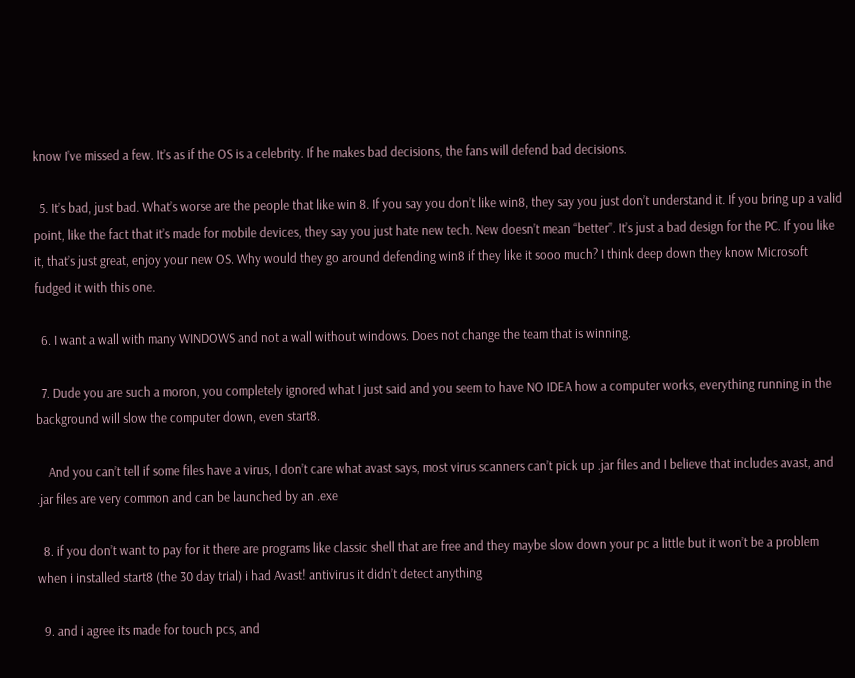know I’ve missed a few. It’s as if the OS is a celebrity. If he makes bad decisions, the fans will defend bad decisions.

  5. It’s bad, just bad. What’s worse are the people that like win 8. If you say you don’t like win8, they say you just don’t understand it. If you bring up a valid point, like the fact that it’s made for mobile devices, they say you just hate new tech. New doesn’t mean “better”. It’s just a bad design for the PC. If you like it, that’s just great, enjoy your new OS. Why would they go around defending win8 if they like it sooo much? I think deep down they know Microsoft fudged it with this one.

  6. I want a wall with many WINDOWS and not a wall without windows. Does not change the team that is winning.

  7. Dude you are such a moron, you completely ignored what I just said and you seem to have NO IDEA how a computer works, everything running in the background will slow the computer down, even start8.

    And you can’t tell if some files have a virus, I don’t care what avast says, most virus scanners can’t pick up .jar files and I believe that includes avast, and .jar files are very common and can be launched by an .exe

  8. if you don’t want to pay for it there are programs like classic shell that are free and they maybe slow down your pc a little but it won’t be a problem when i installed start8 (the 30 day trial) i had Avast! antivirus it didn’t detect anything

  9. and i agree its made for touch pcs, and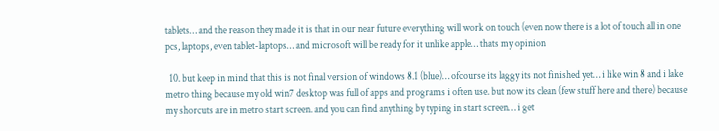tablets… and the reason they made it is that in our near future everything will work on touch (even now there is a lot of touch all in one pcs, laptops, even tablet-laptops… and microsoft will be ready for it unlike apple… thats my opinion

  10. but keep in mind that this is not final version of windows 8.1 (blue)… ofcourse its laggy its not finished yet… i like win 8 and i lake metro thing because my old win7 desktop was full of apps and programs i often use. but now its clean (few stuff here and there) because my shorcuts are in metro start screen. and you can find anything by typing in start screen… i get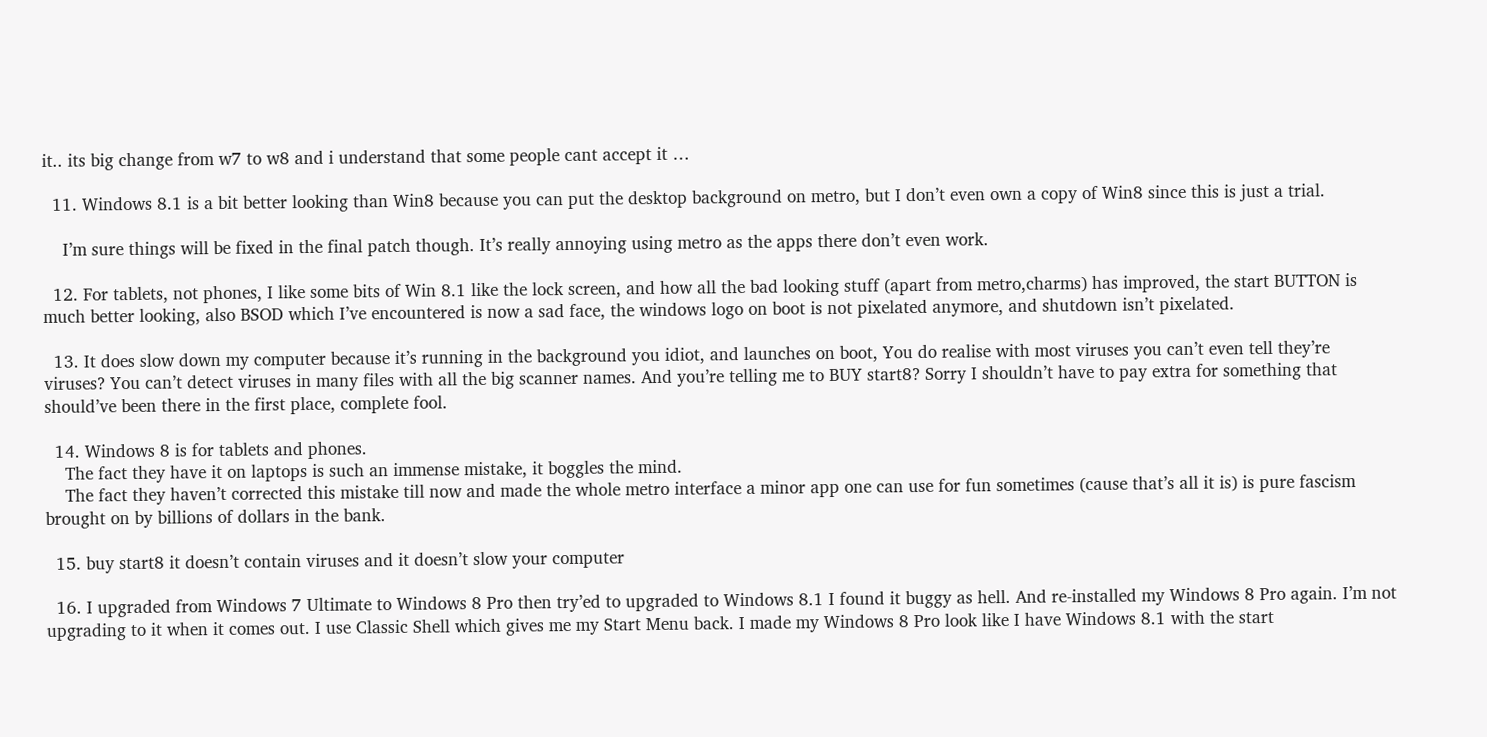it.. its big change from w7 to w8 and i understand that some people cant accept it …

  11. Windows 8.1 is a bit better looking than Win8 because you can put the desktop background on metro, but I don’t even own a copy of Win8 since this is just a trial.

    I’m sure things will be fixed in the final patch though. It’s really annoying using metro as the apps there don’t even work.

  12. For tablets, not phones, I like some bits of Win 8.1 like the lock screen, and how all the bad looking stuff (apart from metro,charms) has improved, the start BUTTON is much better looking, also BSOD which I’ve encountered is now a sad face, the windows logo on boot is not pixelated anymore, and shutdown isn’t pixelated.

  13. It does slow down my computer because it’s running in the background you idiot, and launches on boot, You do realise with most viruses you can’t even tell they’re viruses? You can’t detect viruses in many files with all the big scanner names. And you’re telling me to BUY start8? Sorry I shouldn’t have to pay extra for something that should’ve been there in the first place, complete fool.

  14. Windows 8 is for tablets and phones.
    The fact they have it on laptops is such an immense mistake, it boggles the mind.
    The fact they haven’t corrected this mistake till now and made the whole metro interface a minor app one can use for fun sometimes (cause that’s all it is) is pure fascism brought on by billions of dollars in the bank.

  15. buy start8 it doesn’t contain viruses and it doesn’t slow your computer

  16. I upgraded from Windows 7 Ultimate to Windows 8 Pro then try’ed to upgraded to Windows 8.1 I found it buggy as hell. And re-installed my Windows 8 Pro again. I’m not upgrading to it when it comes out. I use Classic Shell which gives me my Start Menu back. I made my Windows 8 Pro look like I have Windows 8.1 with the start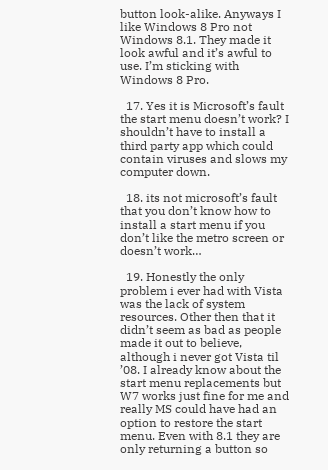button look-alike. Anyways I like Windows 8 Pro not Windows 8.1. They made it look awful and it’s awful to use. I’m sticking with Windows 8 Pro.

  17. Yes it is Microsoft’s fault the start menu doesn’t work? I shouldn’t have to install a third party app which could contain viruses and slows my computer down.

  18. its not microsoft’s fault that you don’t know how to install a start menu if you don’t like the metro screen or doesn’t work…

  19. Honestly the only problem i ever had with Vista was the lack of system resources. Other then that it didn’t seem as bad as people made it out to believe, although i never got Vista til ’08. I already know about the start menu replacements but W7 works just fine for me and really MS could have had an option to restore the start menu. Even with 8.1 they are only returning a button so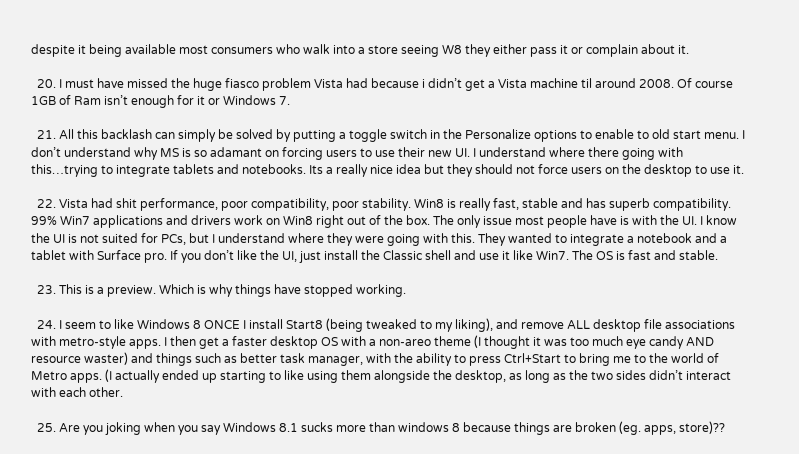despite it being available most consumers who walk into a store seeing W8 they either pass it or complain about it.

  20. I must have missed the huge fiasco problem Vista had because i didn’t get a Vista machine til around 2008. Of course 1GB of Ram isn’t enough for it or Windows 7.

  21. All this backlash can simply be solved by putting a toggle switch in the Personalize options to enable to old start menu. I don’t understand why MS is so adamant on forcing users to use their new UI. I understand where there going with this…trying to integrate tablets and notebooks. Its a really nice idea but they should not force users on the desktop to use it.

  22. Vista had shit performance, poor compatibility, poor stability. Win8 is really fast, stable and has superb compatibility. 99% Win7 applications and drivers work on Win8 right out of the box. The only issue most people have is with the UI. I know the UI is not suited for PCs, but I understand where they were going with this. They wanted to integrate a notebook and a tablet with Surface pro. If you don’t like the UI, just install the Classic shell and use it like Win7. The OS is fast and stable.

  23. This is a preview. Which is why things have stopped working.

  24. I seem to like Windows 8 ONCE I install Start8 (being tweaked to my liking), and remove ALL desktop file associations with metro-style apps. I then get a faster desktop OS with a non-areo theme (I thought it was too much eye candy AND resource waster) and things such as better task manager, with the ability to press Ctrl+Start to bring me to the world of Metro apps. (I actually ended up starting to like using them alongside the desktop, as long as the two sides didn’t interact with each other.

  25. Are you joking when you say Windows 8.1 sucks more than windows 8 because things are broken (eg. apps, store)??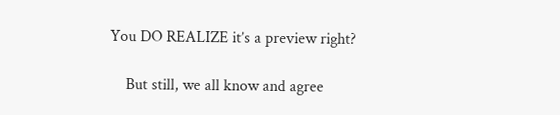You DO REALIZE it’s a preview right?

    But still, we all know and agree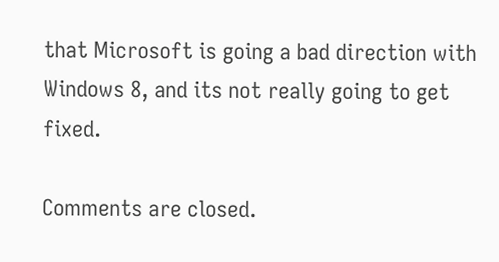that Microsoft is going a bad direction with Windows 8, and its not really going to get fixed.

Comments are closed.